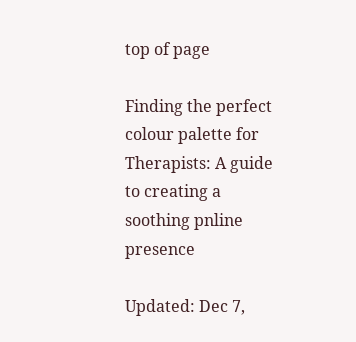top of page

Finding the perfect colour palette for Therapists: A guide to creating a soothing pnline presence

Updated: Dec 7,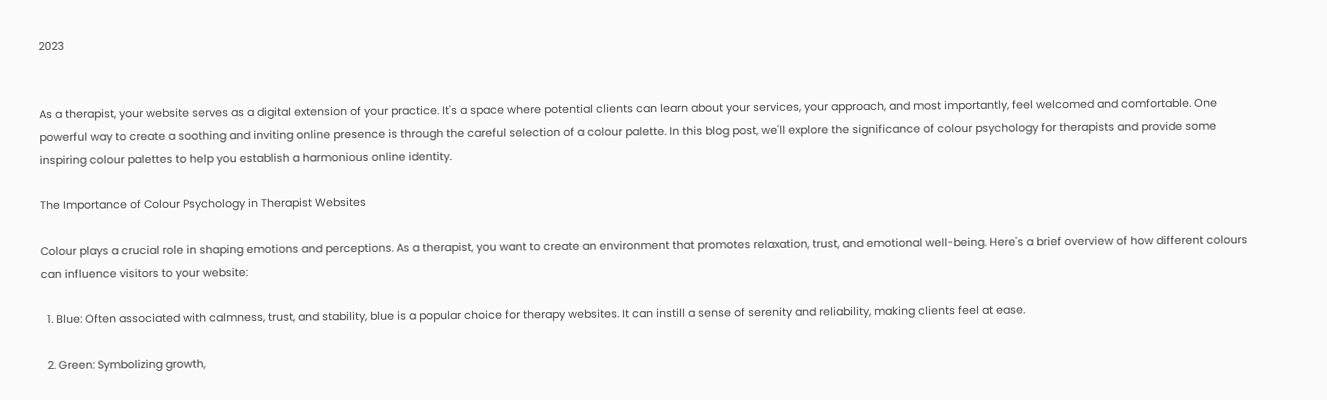2023


As a therapist, your website serves as a digital extension of your practice. It's a space where potential clients can learn about your services, your approach, and most importantly, feel welcomed and comfortable. One powerful way to create a soothing and inviting online presence is through the careful selection of a colour palette. In this blog post, we'll explore the significance of colour psychology for therapists and provide some inspiring colour palettes to help you establish a harmonious online identity.

The Importance of Colour Psychology in Therapist Websites

Colour plays a crucial role in shaping emotions and perceptions. As a therapist, you want to create an environment that promotes relaxation, trust, and emotional well-being. Here's a brief overview of how different colours can influence visitors to your website:

  1. Blue: Often associated with calmness, trust, and stability, blue is a popular choice for therapy websites. It can instill a sense of serenity and reliability, making clients feel at ease.

  2. Green: Symbolizing growth,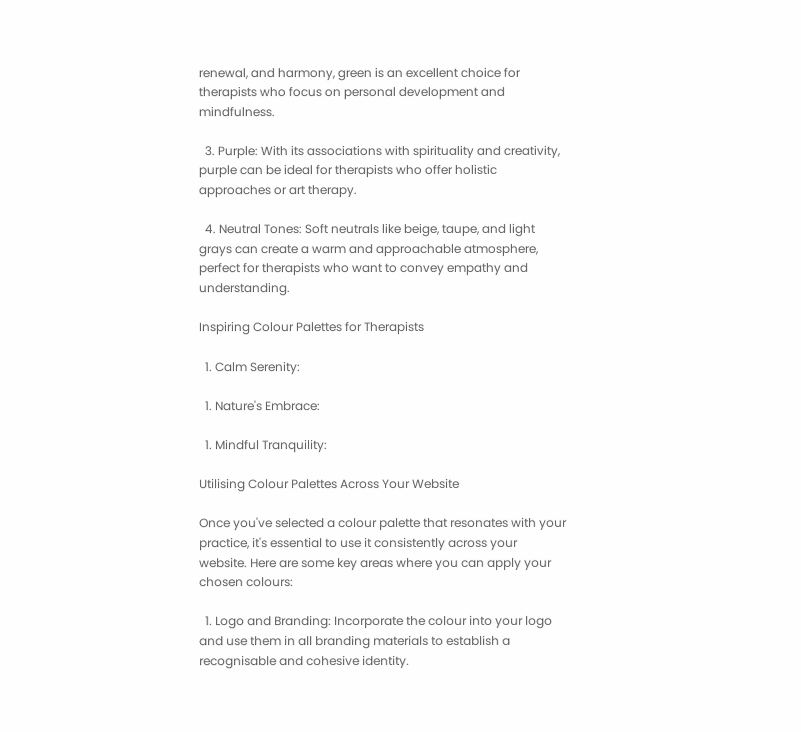renewal, and harmony, green is an excellent choice for therapists who focus on personal development and mindfulness.

  3. Purple: With its associations with spirituality and creativity, purple can be ideal for therapists who offer holistic approaches or art therapy.

  4. Neutral Tones: Soft neutrals like beige, taupe, and light grays can create a warm and approachable atmosphere, perfect for therapists who want to convey empathy and understanding.

Inspiring Colour Palettes for Therapists

  1. Calm Serenity:

  1. Nature's Embrace:

  1. Mindful Tranquility:

Utilising Colour Palettes Across Your Website

Once you've selected a colour palette that resonates with your practice, it's essential to use it consistently across your website. Here are some key areas where you can apply your chosen colours:

  1. Logo and Branding: Incorporate the colour into your logo and use them in all branding materials to establish a recognisable and cohesive identity.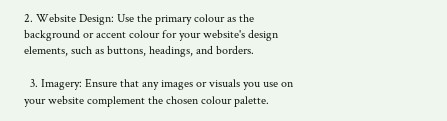2. Website Design: Use the primary colour as the background or accent colour for your website's design elements, such as buttons, headings, and borders.

  3. Imagery: Ensure that any images or visuals you use on your website complement the chosen colour palette.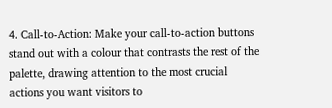4. Call-to-Action: Make your call-to-action buttons stand out with a colour that contrasts the rest of the palette, drawing attention to the most crucial actions you want visitors to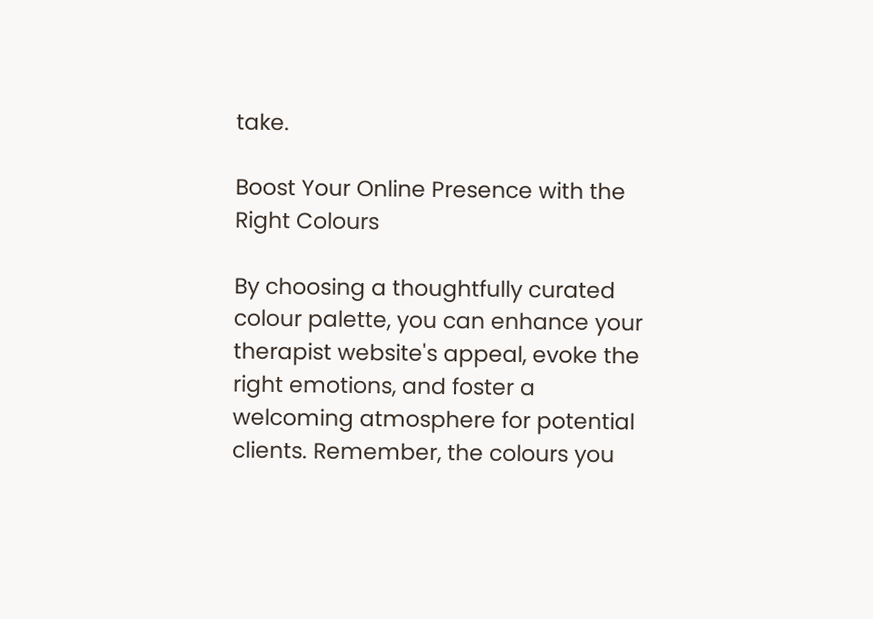take.

Boost Your Online Presence with the Right Colours

By choosing a thoughtfully curated colour palette, you can enhance your therapist website's appeal, evoke the right emotions, and foster a welcoming atmosphere for potential clients. Remember, the colours you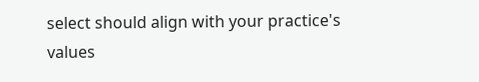select should align with your practice's values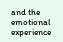and the emotional experience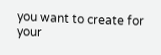you want to create for your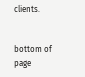clients.


bottom of page